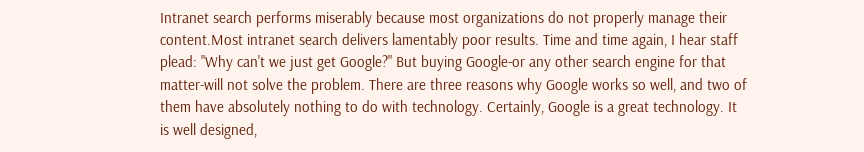Intranet search performs miserably because most organizations do not properly manage their content.Most intranet search delivers lamentably poor results. Time and time again, I hear staff plead: "Why can't we just get Google?" But buying Google-or any other search engine for that matter-will not solve the problem. There are three reasons why Google works so well, and two of them have absolutely nothing to do with technology. Certainly, Google is a great technology. It is well designed,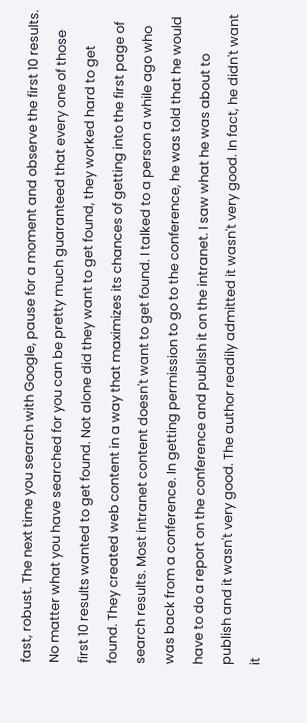fast, robust. The next time you search with Google, pause for a moment and observe the first 10 results. No matter what you have searched for you can be pretty much guaranteed that every one of those first 10 results wanted to get found. Not alone did they want to get found, they worked hard to get found. They created web content in a way that maximizes its chances of getting into the first page of search results. Most intranet content doesn't want to get found. I talked to a person a while ago who was back from a conference. In getting permission to go to the conference, he was told that he would have to do a report on the conference and publish it on the intranet. I saw what he was about to publish and it wasn't very good. The author readily admitted it wasn't very good. In fact, he didn't want it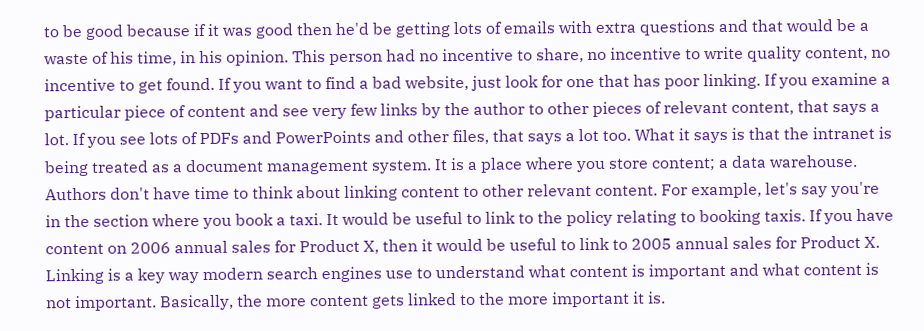to be good because if it was good then he'd be getting lots of emails with extra questions and that would be a waste of his time, in his opinion. This person had no incentive to share, no incentive to write quality content, no incentive to get found. If you want to find a bad website, just look for one that has poor linking. If you examine a particular piece of content and see very few links by the author to other pieces of relevant content, that says a lot. If you see lots of PDFs and PowerPoints and other files, that says a lot too. What it says is that the intranet is being treated as a document management system. It is a place where you store content; a data warehouse. Authors don't have time to think about linking content to other relevant content. For example, let's say you're in the section where you book a taxi. It would be useful to link to the policy relating to booking taxis. If you have content on 2006 annual sales for Product X, then it would be useful to link to 2005 annual sales for Product X. Linking is a key way modern search engines use to understand what content is important and what content is not important. Basically, the more content gets linked to the more important it is.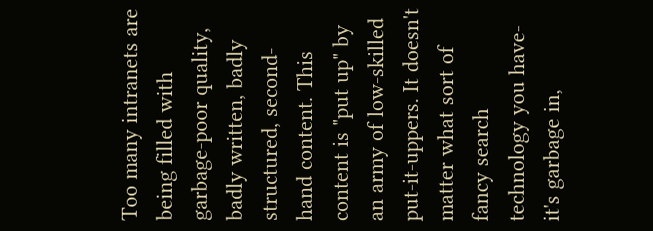Too many intranets are being filled with garbage-poor quality, badly written, badly structured, second-hand content. This content is "put up" by an army of low-skilled put-it-uppers. It doesn't matter what sort of fancy search technology you have-it's garbage in,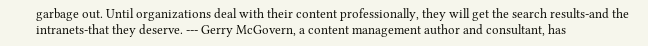garbage out. Until organizations deal with their content professionally, they will get the search results-and the intranets-that they deserve. --- Gerry McGovern, a content management author and consultant, has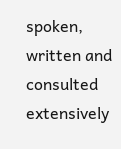spoken, written and consulted extensively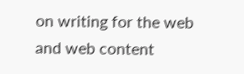on writing for the web and web content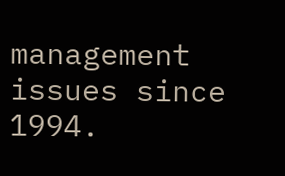management issues since 1994.